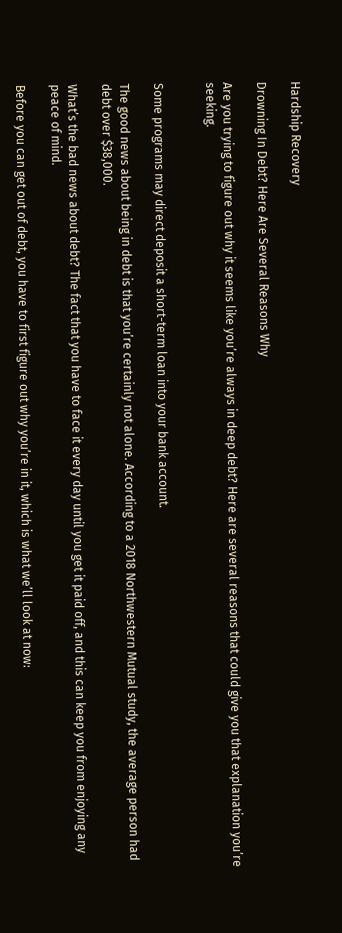Hardship Recovery

Drowning In Debt? Here Are Several Reasons Why

Are you trying to figure out why it seems like you’re always in deep debt? Here are several reasons that could give you that explanation you’re seeking.


Some programs may direct deposit a short-term loan into your bank account.

The good news about being in debt is that you’re certainly not alone. According to a 2018 Northwestern Mutual study, the average person had debt over $38,000.

What’s the bad news about debt? The fact that you have to face it every day until you get it paid off, and this can keep you from enjoying any peace of mind.

Before you can get out of debt, you have to first figure out why you’re in it, which is what we’ll look at now: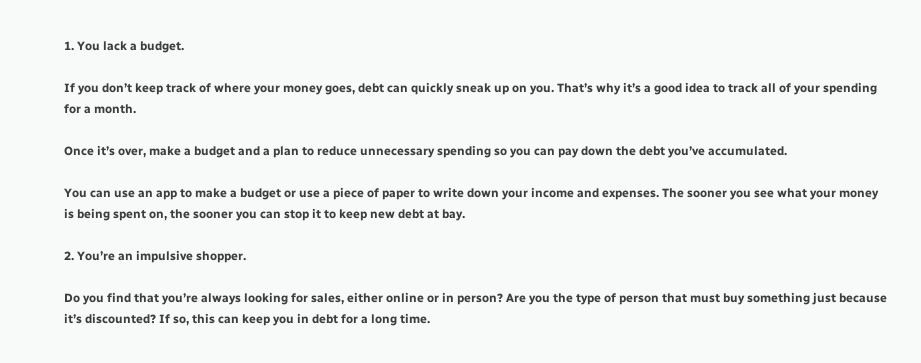1. You lack a budget.

If you don’t keep track of where your money goes, debt can quickly sneak up on you. That’s why it’s a good idea to track all of your spending for a month.

Once it’s over, make a budget and a plan to reduce unnecessary spending so you can pay down the debt you’ve accumulated.

You can use an app to make a budget or use a piece of paper to write down your income and expenses. The sooner you see what your money is being spent on, the sooner you can stop it to keep new debt at bay.

2. You’re an impulsive shopper.

Do you find that you’re always looking for sales, either online or in person? Are you the type of person that must buy something just because it’s discounted? If so, this can keep you in debt for a long time.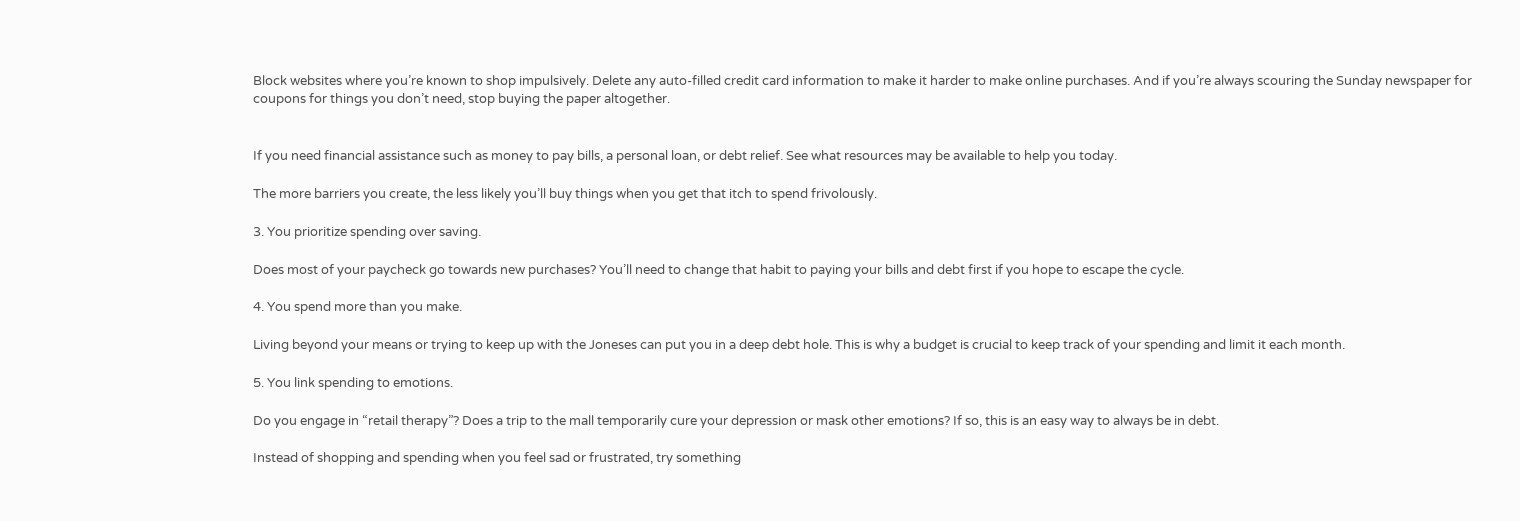Block websites where you’re known to shop impulsively. Delete any auto-filled credit card information to make it harder to make online purchases. And if you’re always scouring the Sunday newspaper for coupons for things you don’t need, stop buying the paper altogether.


If you need financial assistance such as money to pay bills, a personal loan, or debt relief. See what resources may be available to help you today.

The more barriers you create, the less likely you’ll buy things when you get that itch to spend frivolously.

3. You prioritize spending over saving.

Does most of your paycheck go towards new purchases? You’ll need to change that habit to paying your bills and debt first if you hope to escape the cycle.

4. You spend more than you make.

Living beyond your means or trying to keep up with the Joneses can put you in a deep debt hole. This is why a budget is crucial to keep track of your spending and limit it each month.

5. You link spending to emotions.

Do you engage in “retail therapy”? Does a trip to the mall temporarily cure your depression or mask other emotions? If so, this is an easy way to always be in debt.

Instead of shopping and spending when you feel sad or frustrated, try something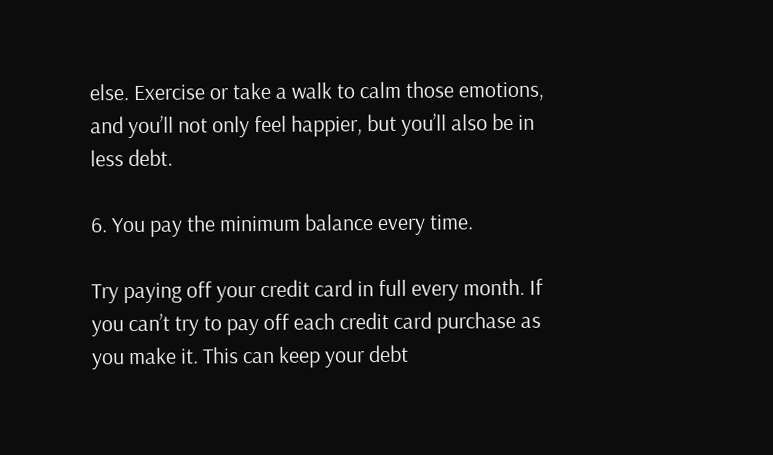else. Exercise or take a walk to calm those emotions, and you’ll not only feel happier, but you’ll also be in less debt.

6. You pay the minimum balance every time.

Try paying off your credit card in full every month. If you can’t try to pay off each credit card purchase as you make it. This can keep your debt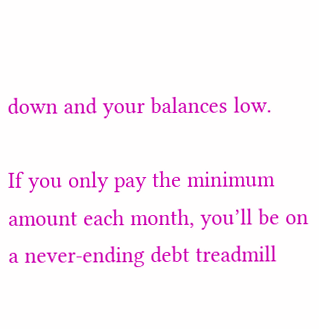down and your balances low.

If you only pay the minimum amount each month, you’ll be on a never-ending debt treadmill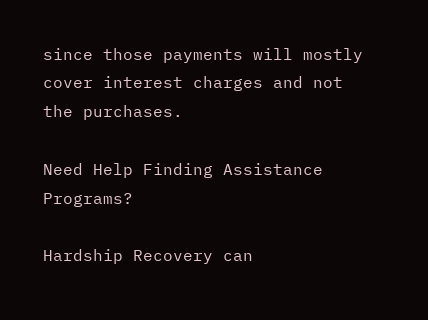since those payments will mostly cover interest charges and not the purchases.

Need Help Finding Assistance Programs?

Hardship Recovery can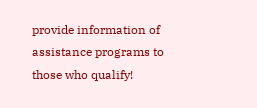provide information of assistance programs to those who qualify!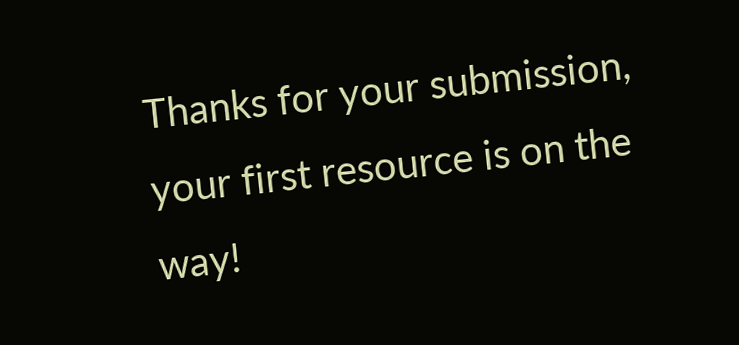Thanks for your submission, your first resource is on the way!